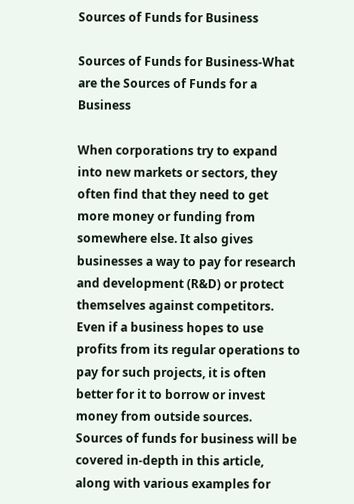Sources of Funds for Business

Sources of Funds for Business-What are the Sources of Funds for a Business

When corporations try to expand into new markets or sectors, they often find that they need to get more money or funding from somewhere else. It also gives businesses a way to pay for research and development (R&D) or protect themselves against competitors. Even if a business hopes to use profits from its regular operations to pay for such projects, it is often better for it to borrow or invest money from outside sources. Sources of funds for business will be covered in-depth in this article, along with various examples for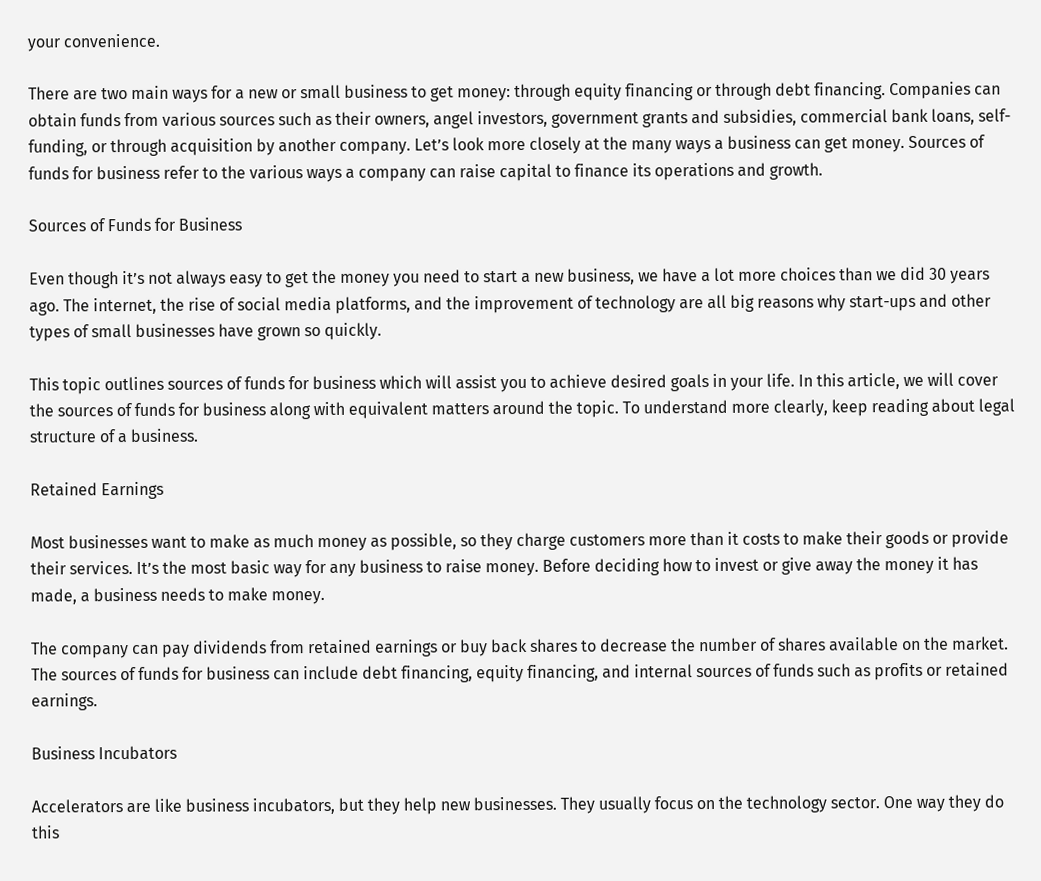your convenience.

There are two main ways for a new or small business to get money: through equity financing or through debt financing. Companies can obtain funds from various sources such as their owners, angel investors, government grants and subsidies, commercial bank loans, self-funding, or through acquisition by another company. Let’s look more closely at the many ways a business can get money. Sources of funds for business refer to the various ways a company can raise capital to finance its operations and growth.

Sources of Funds for Business

Even though it’s not always easy to get the money you need to start a new business, we have a lot more choices than we did 30 years ago. The internet, the rise of social media platforms, and the improvement of technology are all big reasons why start-ups and other types of small businesses have grown so quickly.

This topic outlines sources of funds for business which will assist you to achieve desired goals in your life. In this article, we will cover the sources of funds for business along with equivalent matters around the topic. To understand more clearly, keep reading about legal structure of a business.

Retained Earnings

Most businesses want to make as much money as possible, so they charge customers more than it costs to make their goods or provide their services. It’s the most basic way for any business to raise money. Before deciding how to invest or give away the money it has made, a business needs to make money.

The company can pay dividends from retained earnings or buy back shares to decrease the number of shares available on the market. The sources of funds for business can include debt financing, equity financing, and internal sources of funds such as profits or retained earnings.

Business Incubators

Accelerators are like business incubators, but they help new businesses. They usually focus on the technology sector. One way they do this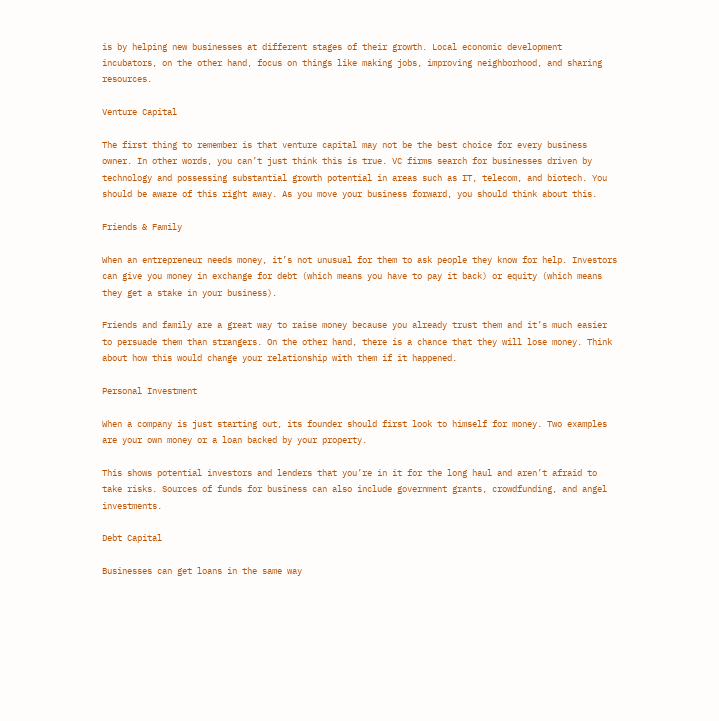is by helping new businesses at different stages of their growth. Local economic development incubators, on the other hand, focus on things like making jobs, improving neighborhood, and sharing resources.

Venture Capital

The first thing to remember is that venture capital may not be the best choice for every business owner. In other words, you can’t just think this is true. VC firms search for businesses driven by technology and possessing substantial growth potential in areas such as IT, telecom, and biotech. You should be aware of this right away. As you move your business forward, you should think about this.

Friends & Family

When an entrepreneur needs money, it’s not unusual for them to ask people they know for help. Investors can give you money in exchange for debt (which means you have to pay it back) or equity (which means they get a stake in your business).

Friends and family are a great way to raise money because you already trust them and it’s much easier to persuade them than strangers. On the other hand, there is a chance that they will lose money. Think about how this would change your relationship with them if it happened.

Personal Investment

When a company is just starting out, its founder should first look to himself for money. Two examples are your own money or a loan backed by your property.

This shows potential investors and lenders that you’re in it for the long haul and aren’t afraid to take risks. Sources of funds for business can also include government grants, crowdfunding, and angel investments.

Debt Capital

Businesses can get loans in the same way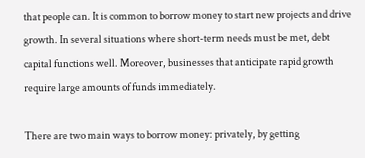that people can. It is common to borrow money to start new projects and drive growth. In several situations where short-term needs must be met, debt capital functions well. Moreover, businesses that anticipate rapid growth require large amounts of funds immediately.

There are two main ways to borrow money: privately, by getting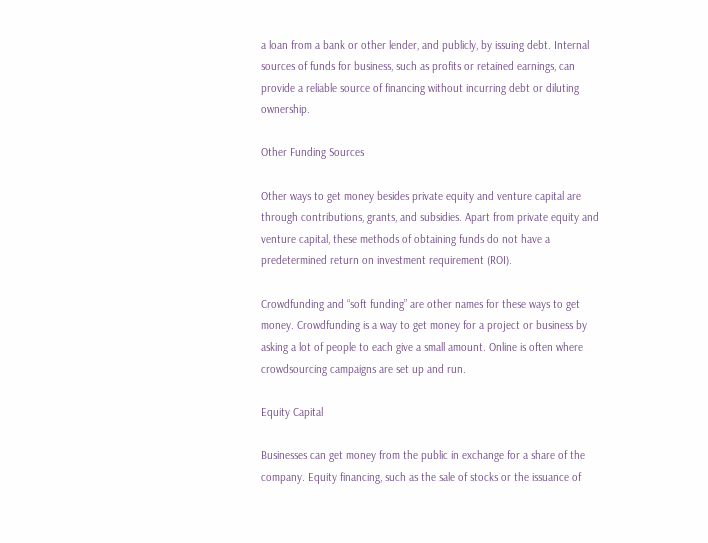a loan from a bank or other lender, and publicly, by issuing debt. Internal sources of funds for business, such as profits or retained earnings, can provide a reliable source of financing without incurring debt or diluting ownership.

Other Funding Sources

Other ways to get money besides private equity and venture capital are through contributions, grants, and subsidies. Apart from private equity and venture capital, these methods of obtaining funds do not have a predetermined return on investment requirement (ROI).

Crowdfunding and “soft funding” are other names for these ways to get money. Crowdfunding is a way to get money for a project or business by asking a lot of people to each give a small amount. Online is often where crowdsourcing campaigns are set up and run.

Equity Capital

Businesses can get money from the public in exchange for a share of the company. Equity financing, such as the sale of stocks or the issuance of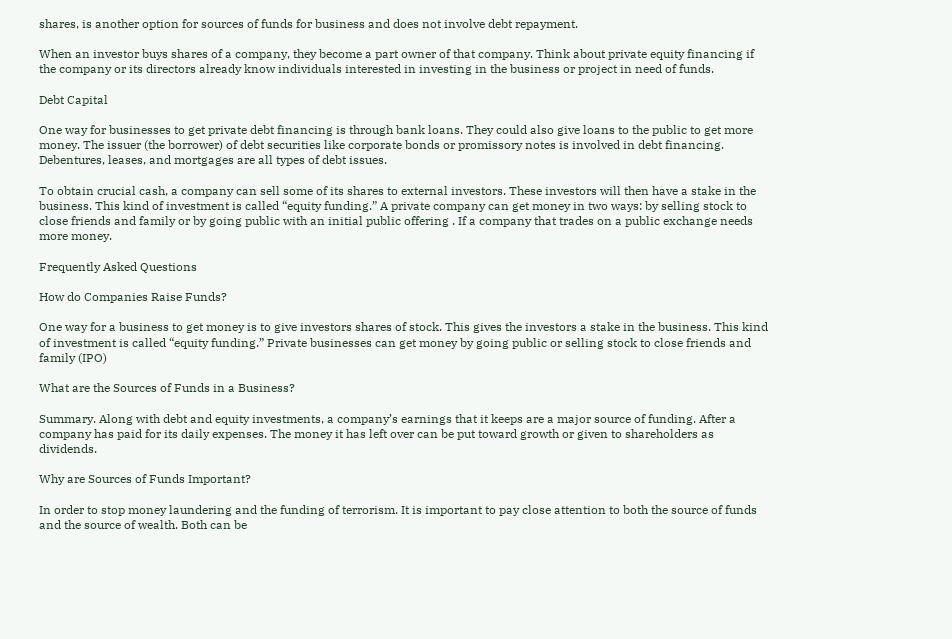shares, is another option for sources of funds for business and does not involve debt repayment.

When an investor buys shares of a company, they become a part owner of that company. Think about private equity financing if the company or its directors already know individuals interested in investing in the business or project in need of funds.

Debt Capital

One way for businesses to get private debt financing is through bank loans. They could also give loans to the public to get more money. The issuer (the borrower) of debt securities like corporate bonds or promissory notes is involved in debt financing. Debentures, leases, and mortgages are all types of debt issues.

To obtain crucial cash, a company can sell some of its shares to external investors. These investors will then have a stake in the business. This kind of investment is called “equity funding.” A private company can get money in two ways: by selling stock to close friends and family or by going public with an initial public offering . If a company that trades on a public exchange needs more money.

Frequently Asked Questions

How do Companies Raise Funds?

One way for a business to get money is to give investors shares of stock. This gives the investors a stake in the business. This kind of investment is called “equity funding.” Private businesses can get money by going public or selling stock to close friends and family (IPO)

What are the Sources of Funds in a Business?

Summary. Along with debt and equity investments, a company’s earnings that it keeps are a major source of funding. After a company has paid for its daily expenses. The money it has left over can be put toward growth or given to shareholders as dividends.

Why are Sources of Funds Important?

In order to stop money laundering and the funding of terrorism. It is important to pay close attention to both the source of funds and the source of wealth. Both can be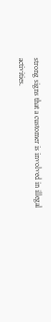strong signs that a customer is involved in illegal activities.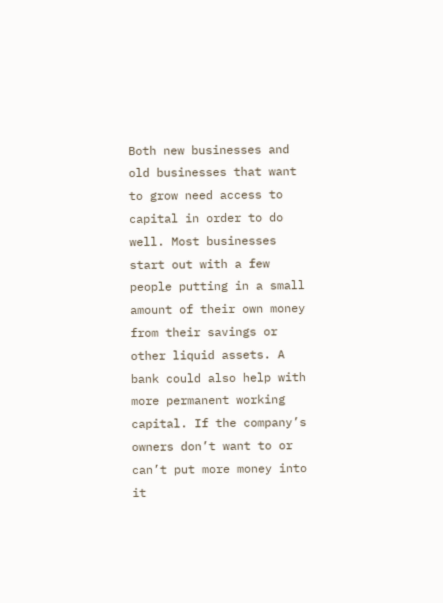Both new businesses and old businesses that want to grow need access to capital in order to do well. Most businesses start out with a few people putting in a small amount of their own money from their savings or other liquid assets. A bank could also help with more permanent working capital. If the company’s owners don’t want to or can’t put more money into it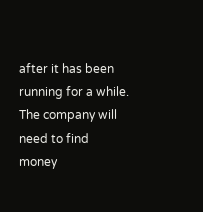after it has been running for a while. The company will need to find money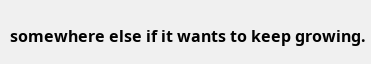somewhere else if it wants to keep growing.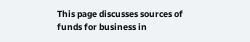This page discusses sources of funds for business in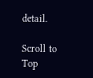detail.

Scroll to Top